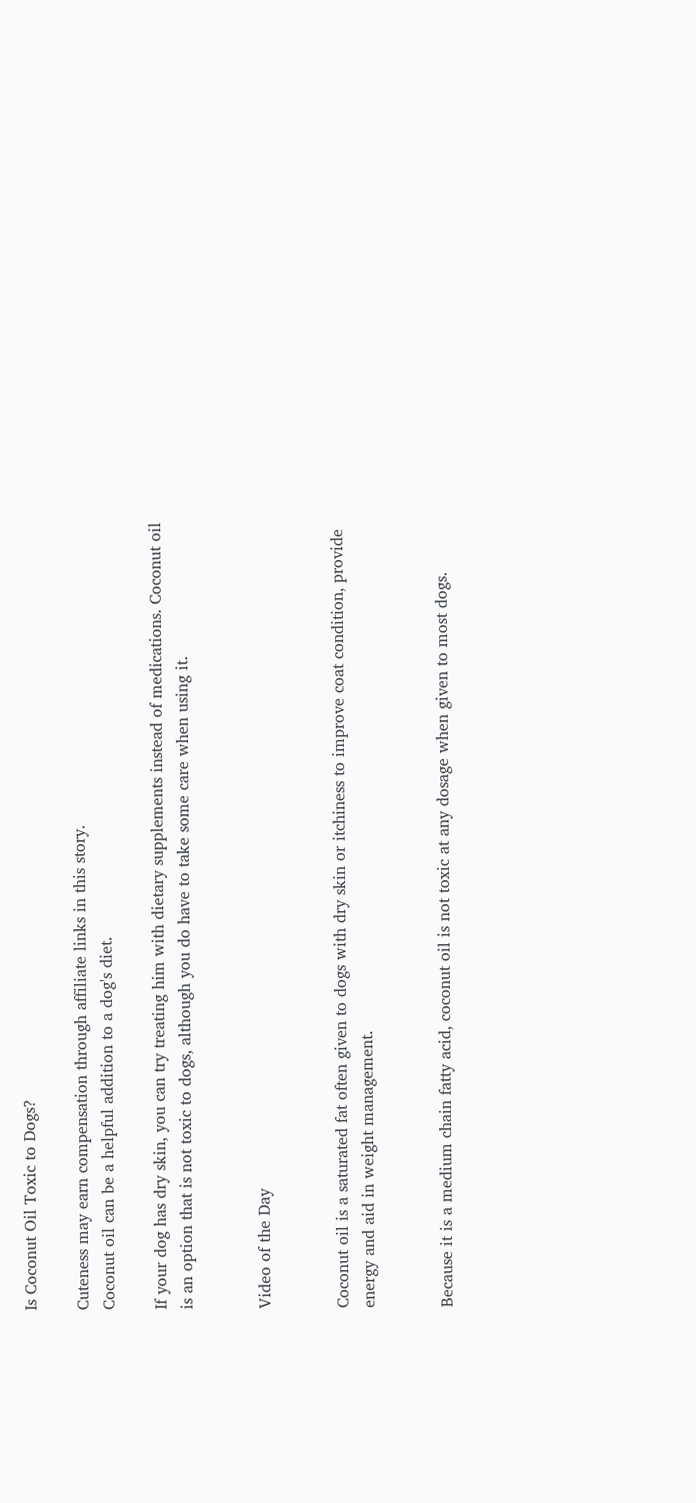Is Coconut Oil Toxic to Dogs?

Cuteness may earn compensation through affiliate links in this story.
Coconut oil can be a helpful addition to a dog's diet.

If your dog has dry skin, you can try treating him with dietary supplements instead of medications. Coconut oil is an option that is not toxic to dogs, although you do have to take some care when using it.


Video of the Day


Coconut oil is a saturated fat often given to dogs with dry skin or itchiness to improve coat condition, provide energy and aid in weight management.


Because it is a medium chain fatty acid, coconut oil is not toxic at any dosage when given to most dogs.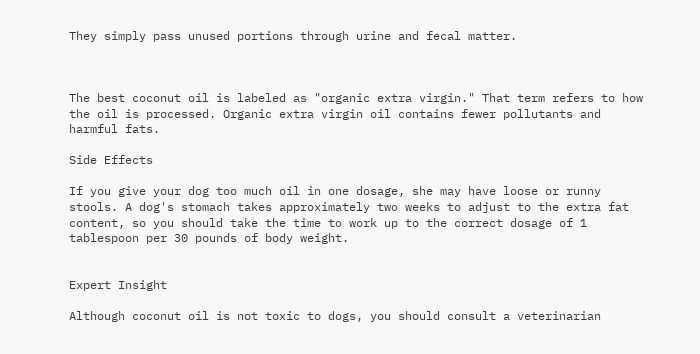They simply pass unused portions through urine and fecal matter.



The best coconut oil is labeled as "organic extra virgin." That term refers to how the oil is processed. Organic extra virgin oil contains fewer pollutants and harmful fats.

Side Effects

If you give your dog too much oil in one dosage, she may have loose or runny stools. A dog's stomach takes approximately two weeks to adjust to the extra fat content, so you should take the time to work up to the correct dosage of 1 tablespoon per 30 pounds of body weight.


Expert Insight

Although coconut oil is not toxic to dogs, you should consult a veterinarian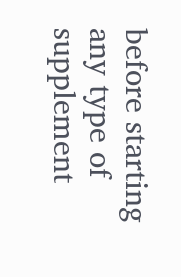before starting any type of supplement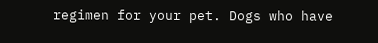regimen for your pet. Dogs who have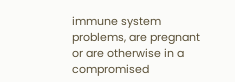immune system problems, are pregnant or are otherwise in a compromised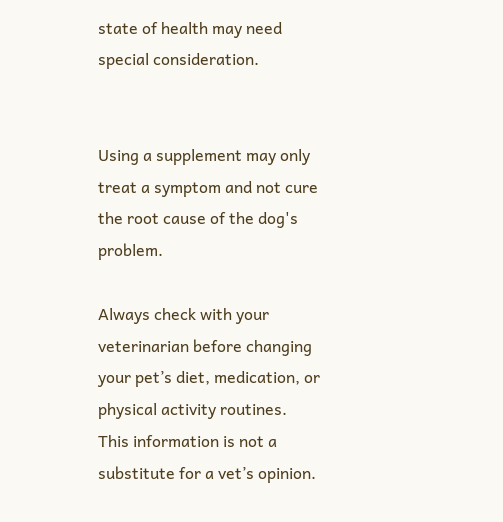state of health may need special consideration.


Using a supplement may only treat a symptom and not cure the root cause of the dog's problem.

Always check with your veterinarian before changing your pet’s diet, medication, or physical activity routines. This information is not a substitute for a vet’s opinion.